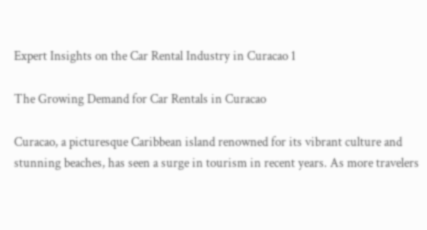Expert Insights on the Car Rental Industry in Curacao 1

The Growing Demand for Car Rentals in Curacao

Curacao, a picturesque Caribbean island renowned for its vibrant culture and stunning beaches, has seen a surge in tourism in recent years. As more travelers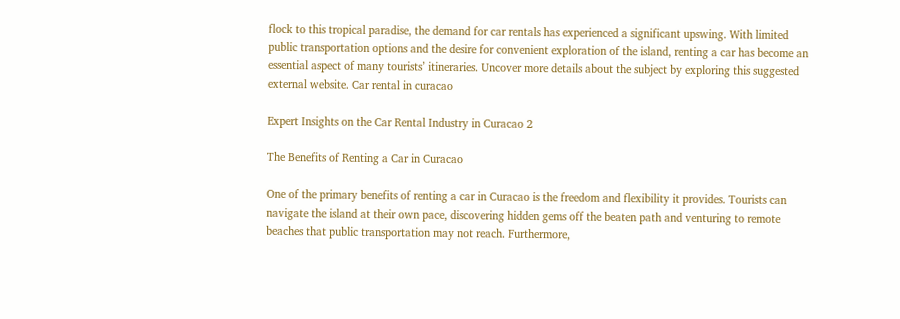flock to this tropical paradise, the demand for car rentals has experienced a significant upswing. With limited public transportation options and the desire for convenient exploration of the island, renting a car has become an essential aspect of many tourists’ itineraries. Uncover more details about the subject by exploring this suggested external website. Car rental in curacao

Expert Insights on the Car Rental Industry in Curacao 2

The Benefits of Renting a Car in Curacao

One of the primary benefits of renting a car in Curacao is the freedom and flexibility it provides. Tourists can navigate the island at their own pace, discovering hidden gems off the beaten path and venturing to remote beaches that public transportation may not reach. Furthermore,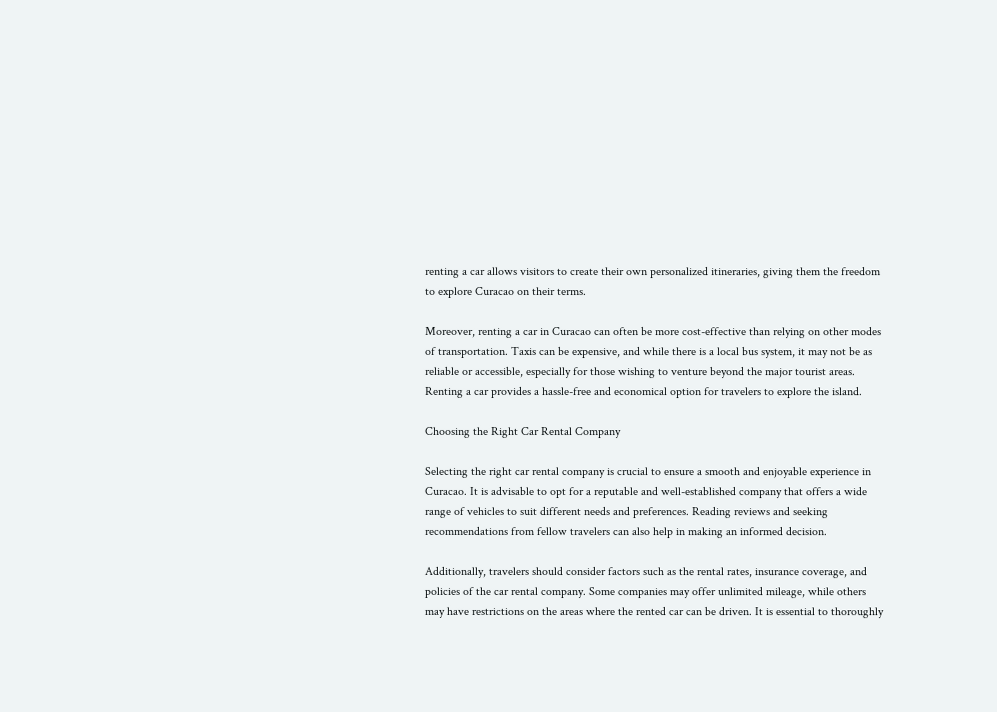renting a car allows visitors to create their own personalized itineraries, giving them the freedom to explore Curacao on their terms.

Moreover, renting a car in Curacao can often be more cost-effective than relying on other modes of transportation. Taxis can be expensive, and while there is a local bus system, it may not be as reliable or accessible, especially for those wishing to venture beyond the major tourist areas. Renting a car provides a hassle-free and economical option for travelers to explore the island.

Choosing the Right Car Rental Company

Selecting the right car rental company is crucial to ensure a smooth and enjoyable experience in Curacao. It is advisable to opt for a reputable and well-established company that offers a wide range of vehicles to suit different needs and preferences. Reading reviews and seeking recommendations from fellow travelers can also help in making an informed decision.

Additionally, travelers should consider factors such as the rental rates, insurance coverage, and policies of the car rental company. Some companies may offer unlimited mileage, while others may have restrictions on the areas where the rented car can be driven. It is essential to thoroughly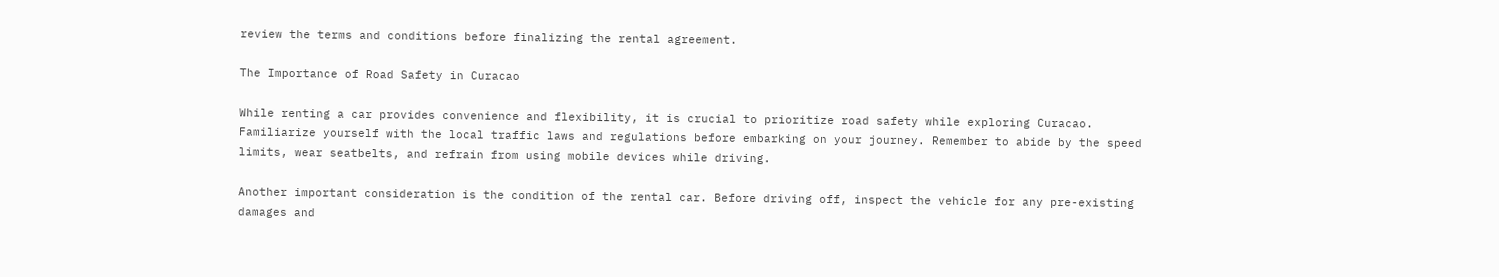review the terms and conditions before finalizing the rental agreement.

The Importance of Road Safety in Curacao

While renting a car provides convenience and flexibility, it is crucial to prioritize road safety while exploring Curacao. Familiarize yourself with the local traffic laws and regulations before embarking on your journey. Remember to abide by the speed limits, wear seatbelts, and refrain from using mobile devices while driving.

Another important consideration is the condition of the rental car. Before driving off, inspect the vehicle for any pre-existing damages and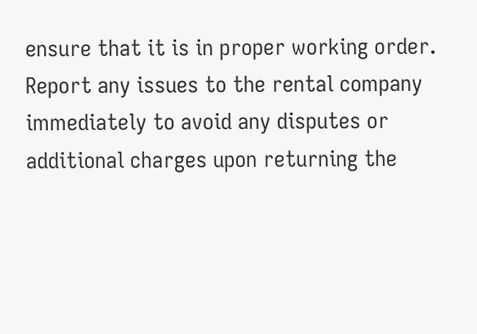ensure that it is in proper working order. Report any issues to the rental company immediately to avoid any disputes or additional charges upon returning the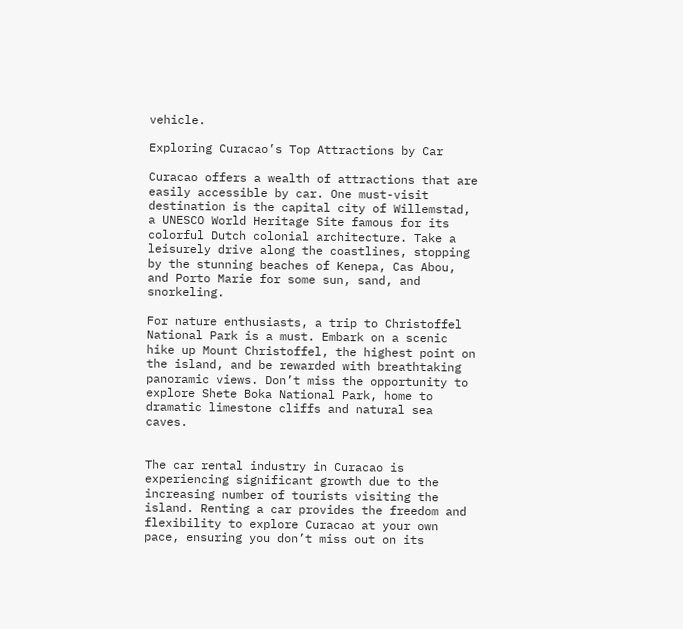vehicle.

Exploring Curacao’s Top Attractions by Car

Curacao offers a wealth of attractions that are easily accessible by car. One must-visit destination is the capital city of Willemstad, a UNESCO World Heritage Site famous for its colorful Dutch colonial architecture. Take a leisurely drive along the coastlines, stopping by the stunning beaches of Kenepa, Cas Abou, and Porto Marie for some sun, sand, and snorkeling.

For nature enthusiasts, a trip to Christoffel National Park is a must. Embark on a scenic hike up Mount Christoffel, the highest point on the island, and be rewarded with breathtaking panoramic views. Don’t miss the opportunity to explore Shete Boka National Park, home to dramatic limestone cliffs and natural sea caves.


The car rental industry in Curacao is experiencing significant growth due to the increasing number of tourists visiting the island. Renting a car provides the freedom and flexibility to explore Curacao at your own pace, ensuring you don’t miss out on its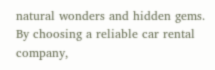natural wonders and hidden gems. By choosing a reliable car rental company,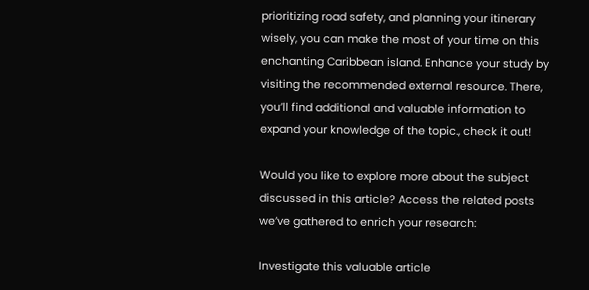prioritizing road safety, and planning your itinerary wisely, you can make the most of your time on this enchanting Caribbean island. Enhance your study by visiting the recommended external resource. There, you’ll find additional and valuable information to expand your knowledge of the topic., check it out!

Would you like to explore more about the subject discussed in this article? Access the related posts we’ve gathered to enrich your research:

Investigate this valuable article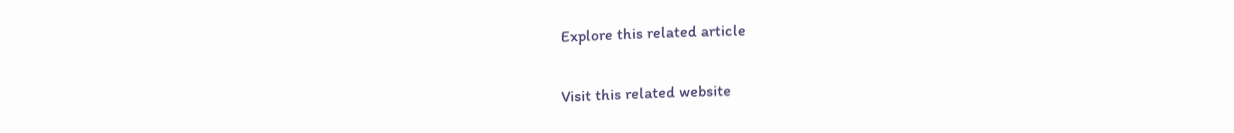Explore this related article

Visit this related website